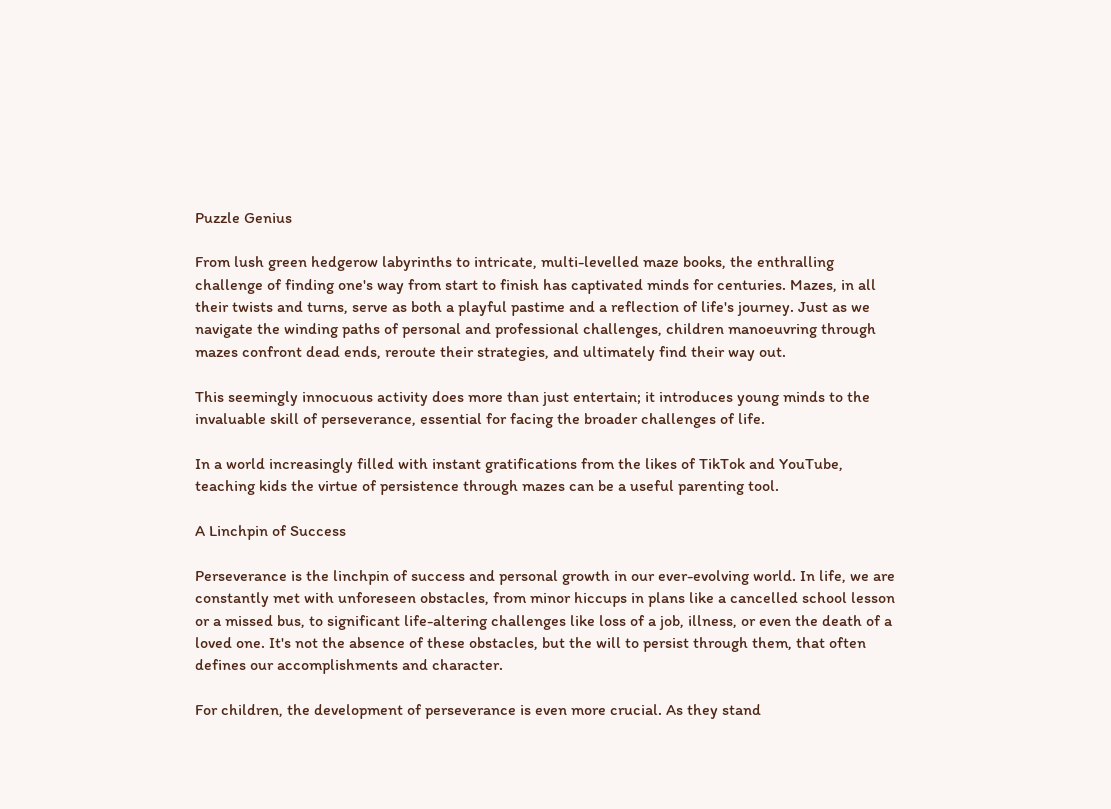Puzzle Genius

From lush green hedgerow labyrinths to intricate, multi-levelled maze books, the enthralling challenge of finding one's way from start to finish has captivated minds for centuries. Mazes, in all their twists and turns, serve as both a playful pastime and a reflection of life's journey. Just as we navigate the winding paths of personal and professional challenges, children manoeuvring through mazes confront dead ends, reroute their strategies, and ultimately find their way out.

This seemingly innocuous activity does more than just entertain; it introduces young minds to the invaluable skill of perseverance, essential for facing the broader challenges of life.

In a world increasingly filled with instant gratifications from the likes of TikTok and YouTube, teaching kids the virtue of persistence through mazes can be a useful parenting tool.

A Linchpin of Success

Perseverance is the linchpin of success and personal growth in our ever-evolving world. In life, we are constantly met with unforeseen obstacles, from minor hiccups in plans like a cancelled school lesson or a missed bus, to significant life-altering challenges like loss of a job, illness, or even the death of a loved one. It's not the absence of these obstacles, but the will to persist through them, that often defines our accomplishments and character.

For children, the development of perseverance is even more crucial. As they stand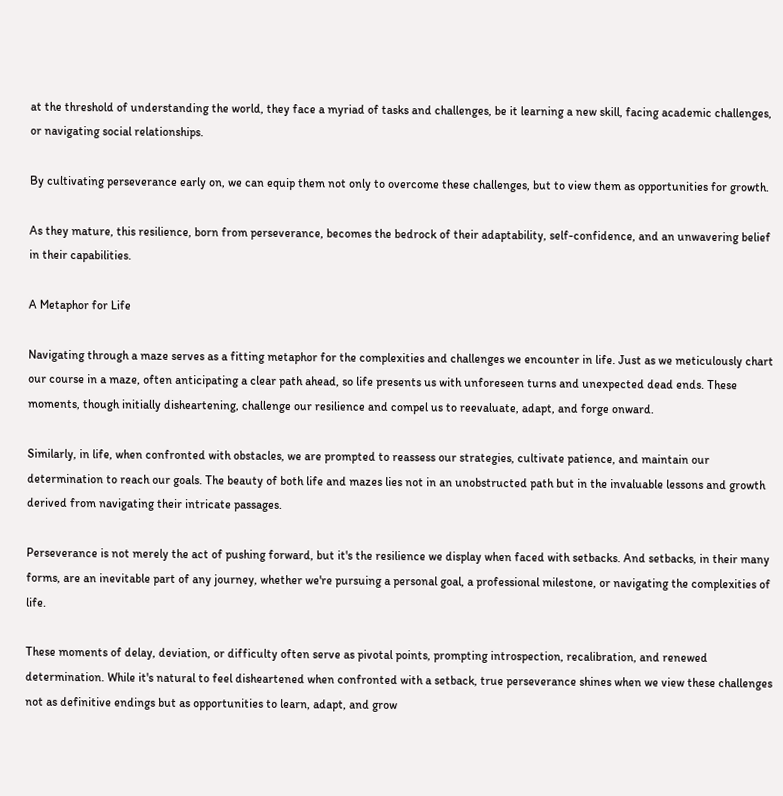at the threshold of understanding the world, they face a myriad of tasks and challenges, be it learning a new skill, facing academic challenges, or navigating social relationships.

By cultivating perseverance early on, we can equip them not only to overcome these challenges, but to view them as opportunities for growth.

As they mature, this resilience, born from perseverance, becomes the bedrock of their adaptability, self-confidence, and an unwavering belief in their capabilities.

A Metaphor for Life

Navigating through a maze serves as a fitting metaphor for the complexities and challenges we encounter in life. Just as we meticulously chart our course in a maze, often anticipating a clear path ahead, so life presents us with unforeseen turns and unexpected dead ends. These moments, though initially disheartening, challenge our resilience and compel us to reevaluate, adapt, and forge onward.

Similarly, in life, when confronted with obstacles, we are prompted to reassess our strategies, cultivate patience, and maintain our determination to reach our goals. The beauty of both life and mazes lies not in an unobstructed path but in the invaluable lessons and growth derived from navigating their intricate passages.

Perseverance is not merely the act of pushing forward, but it's the resilience we display when faced with setbacks. And setbacks, in their many forms, are an inevitable part of any journey, whether we're pursuing a personal goal, a professional milestone, or navigating the complexities of life.

These moments of delay, deviation, or difficulty often serve as pivotal points, prompting introspection, recalibration, and renewed determination. While it's natural to feel disheartened when confronted with a setback, true perseverance shines when we view these challenges not as definitive endings but as opportunities to learn, adapt, and grow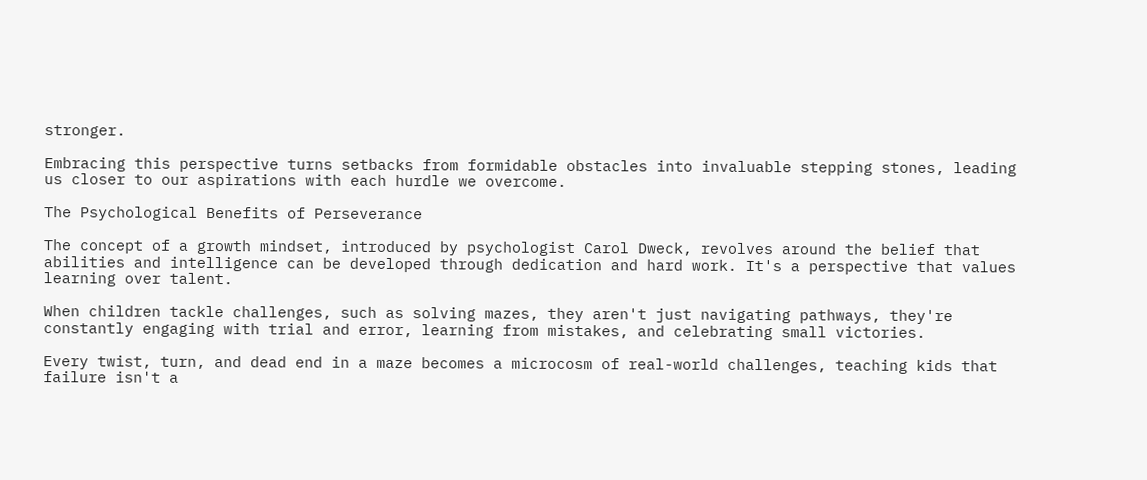stronger.

Embracing this perspective turns setbacks from formidable obstacles into invaluable stepping stones, leading us closer to our aspirations with each hurdle we overcome.

The Psychological Benefits of Perseverance

The concept of a growth mindset, introduced by psychologist Carol Dweck, revolves around the belief that abilities and intelligence can be developed through dedication and hard work. It's a perspective that values learning over talent.

When children tackle challenges, such as solving mazes, they aren't just navigating pathways, they're constantly engaging with trial and error, learning from mistakes, and celebrating small victories.

Every twist, turn, and dead end in a maze becomes a microcosm of real-world challenges, teaching kids that failure isn't a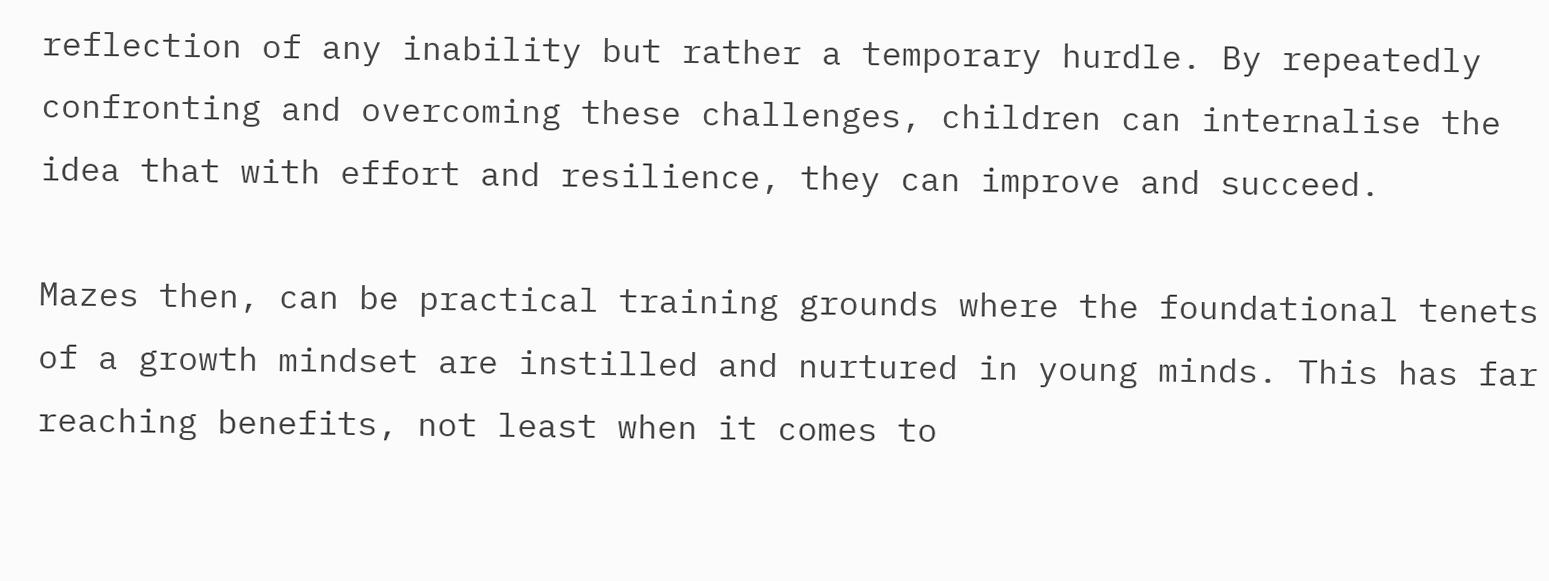reflection of any inability but rather a temporary hurdle. By repeatedly confronting and overcoming these challenges, children can internalise the idea that with effort and resilience, they can improve and succeed.

Mazes then, can be practical training grounds where the foundational tenets of a growth mindset are instilled and nurtured in young minds. This has far reaching benefits, not least when it comes to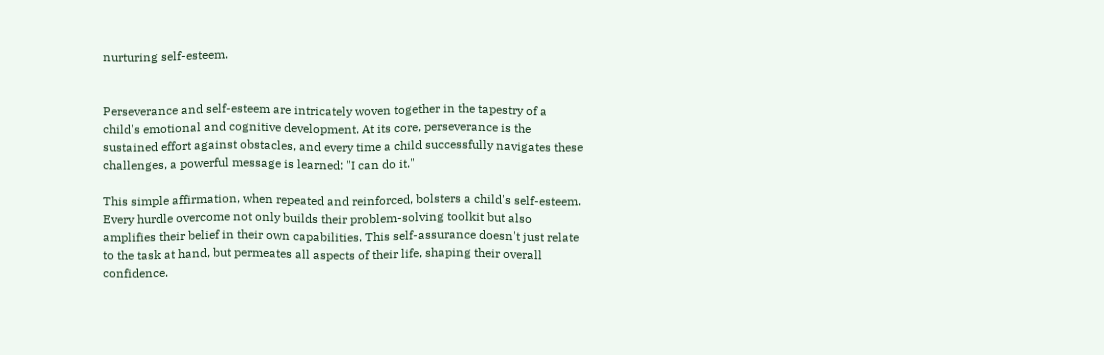nurturing self-esteem.


Perseverance and self-esteem are intricately woven together in the tapestry of a child's emotional and cognitive development. At its core, perseverance is the sustained effort against obstacles, and every time a child successfully navigates these challenges, a powerful message is learned: "I can do it."

This simple affirmation, when repeated and reinforced, bolsters a child's self-esteem. Every hurdle overcome not only builds their problem-solving toolkit but also amplifies their belief in their own capabilities. This self-assurance doesn't just relate to the task at hand, but permeates all aspects of their life, shaping their overall confidence.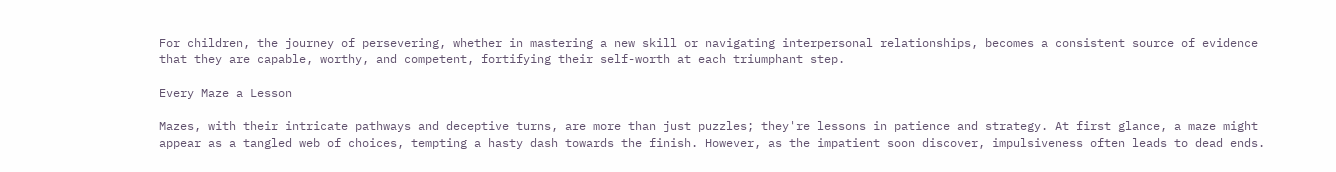For children, the journey of persevering, whether in mastering a new skill or navigating interpersonal relationships, becomes a consistent source of evidence that they are capable, worthy, and competent, fortifying their self-worth at each triumphant step.

Every Maze a Lesson

Mazes, with their intricate pathways and deceptive turns, are more than just puzzles; they're lessons in patience and strategy. At first glance, a maze might appear as a tangled web of choices, tempting a hasty dash towards the finish. However, as the impatient soon discover, impulsiveness often leads to dead ends.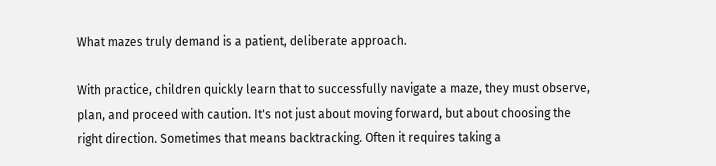What mazes truly demand is a patient, deliberate approach.

With practice, children quickly learn that to successfully navigate a maze, they must observe, plan, and proceed with caution. It's not just about moving forward, but about choosing the right direction. Sometimes that means backtracking. Often it requires taking a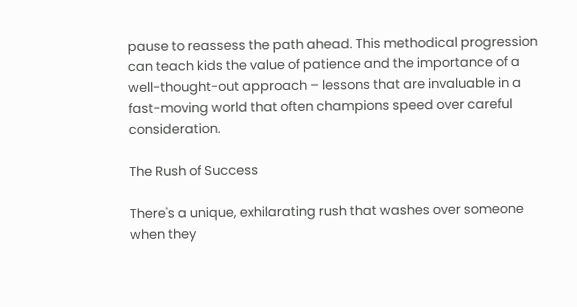pause to reassess the path ahead. This methodical progression can teach kids the value of patience and the importance of a well-thought-out approach – lessons that are invaluable in a fast-moving world that often champions speed over careful consideration.

The Rush of Success

There's a unique, exhilarating rush that washes over someone when they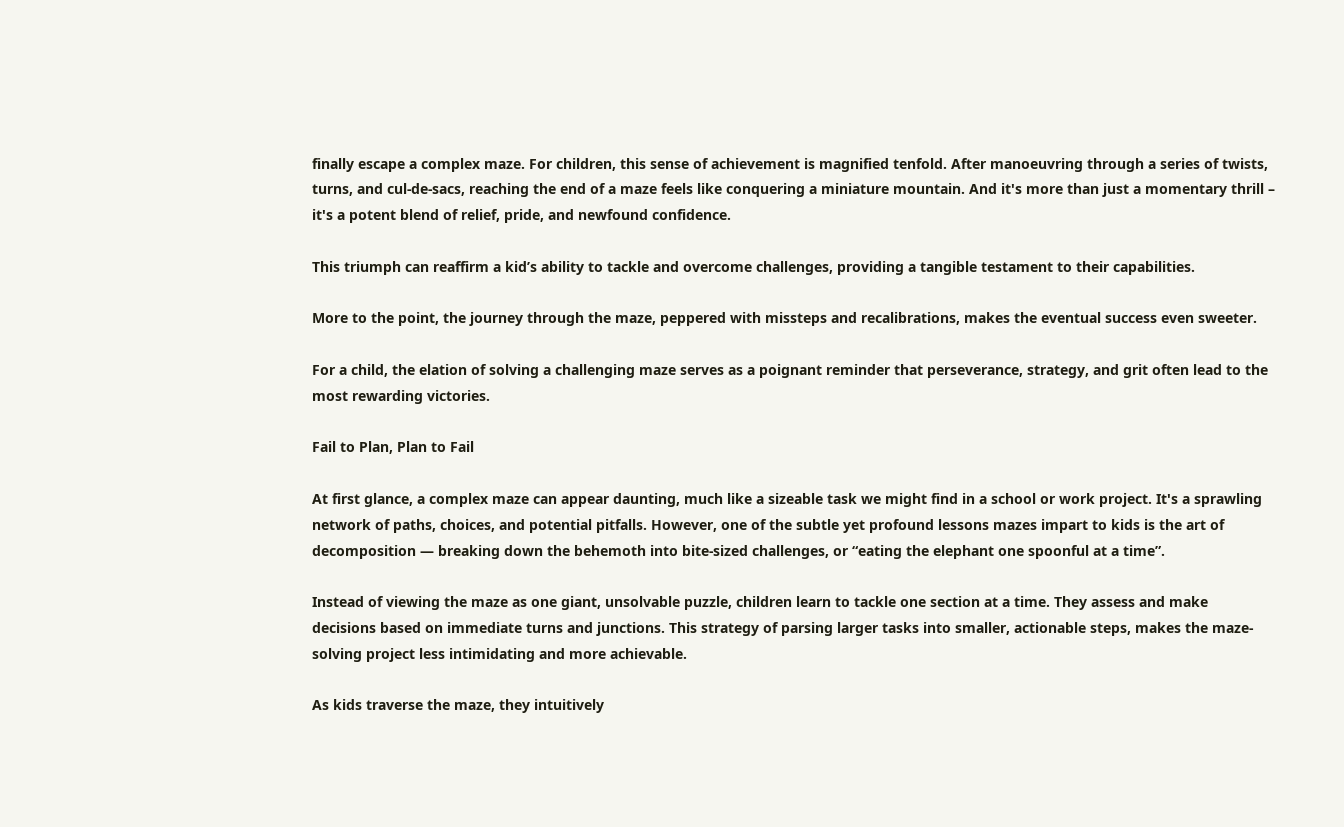finally escape a complex maze. For children, this sense of achievement is magnified tenfold. After manoeuvring through a series of twists, turns, and cul-de-sacs, reaching the end of a maze feels like conquering a miniature mountain. And it's more than just a momentary thrill – it's a potent blend of relief, pride, and newfound confidence.

This triumph can reaffirm a kid’s ability to tackle and overcome challenges, providing a tangible testament to their capabilities.

More to the point, the journey through the maze, peppered with missteps and recalibrations, makes the eventual success even sweeter.

For a child, the elation of solving a challenging maze serves as a poignant reminder that perseverance, strategy, and grit often lead to the most rewarding victories.

Fail to Plan, Plan to Fail

At first glance, a complex maze can appear daunting, much like a sizeable task we might find in a school or work project. It's a sprawling network of paths, choices, and potential pitfalls. However, one of the subtle yet profound lessons mazes impart to kids is the art of decomposition — breaking down the behemoth into bite-sized challenges, or “eating the elephant one spoonful at a time”.

Instead of viewing the maze as one giant, unsolvable puzzle, children learn to tackle one section at a time. They assess and make decisions based on immediate turns and junctions. This strategy of parsing larger tasks into smaller, actionable steps, makes the maze-solving project less intimidating and more achievable.

As kids traverse the maze, they intuitively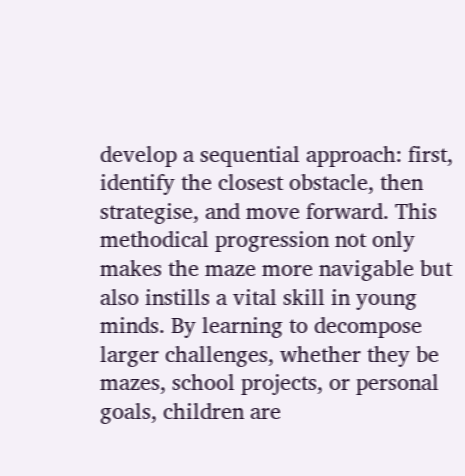develop a sequential approach: first, identify the closest obstacle, then strategise, and move forward. This methodical progression not only makes the maze more navigable but also instills a vital skill in young minds. By learning to decompose larger challenges, whether they be mazes, school projects, or personal goals, children are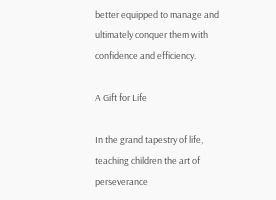better equipped to manage and ultimately conquer them with confidence and efficiency.

A Gift for Life

In the grand tapestry of life, teaching children the art of perseverance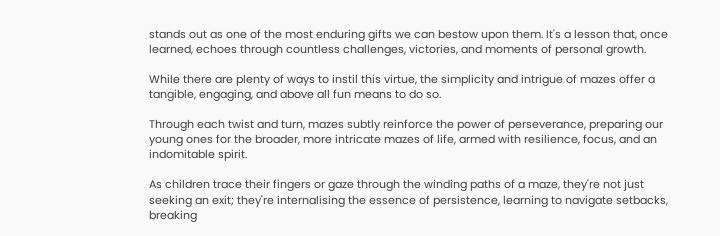stands out as one of the most enduring gifts we can bestow upon them. It's a lesson that, once learned, echoes through countless challenges, victories, and moments of personal growth.

While there are plenty of ways to instil this virtue, the simplicity and intrigue of mazes offer a tangible, engaging, and above all fun means to do so.

Through each twist and turn, mazes subtly reinforce the power of perseverance, preparing our young ones for the broader, more intricate mazes of life, armed with resilience, focus, and an indomitable spirit.

As children trace their fingers or gaze through the winding paths of a maze, they're not just seeking an exit; they're internalising the essence of persistence, learning to navigate setbacks, breaking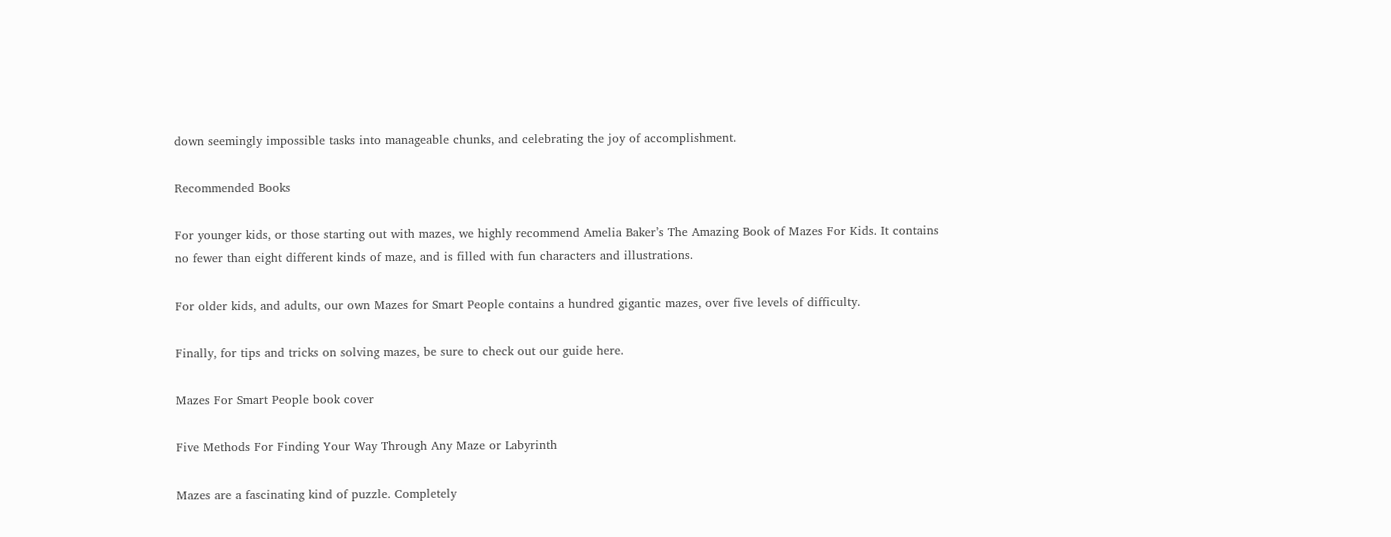down seemingly impossible tasks into manageable chunks, and celebrating the joy of accomplishment.

Recommended Books

For younger kids, or those starting out with mazes, we highly recommend Amelia Baker’s The Amazing Book of Mazes For Kids. It contains no fewer than eight different kinds of maze, and is filled with fun characters and illustrations.

For older kids, and adults, our own Mazes for Smart People contains a hundred gigantic mazes, over five levels of difficulty.

Finally, for tips and tricks on solving mazes, be sure to check out our guide here.

Mazes For Smart People book cover

Five Methods For Finding Your Way Through Any Maze or Labyrinth

Mazes are a fascinating kind of puzzle. Completely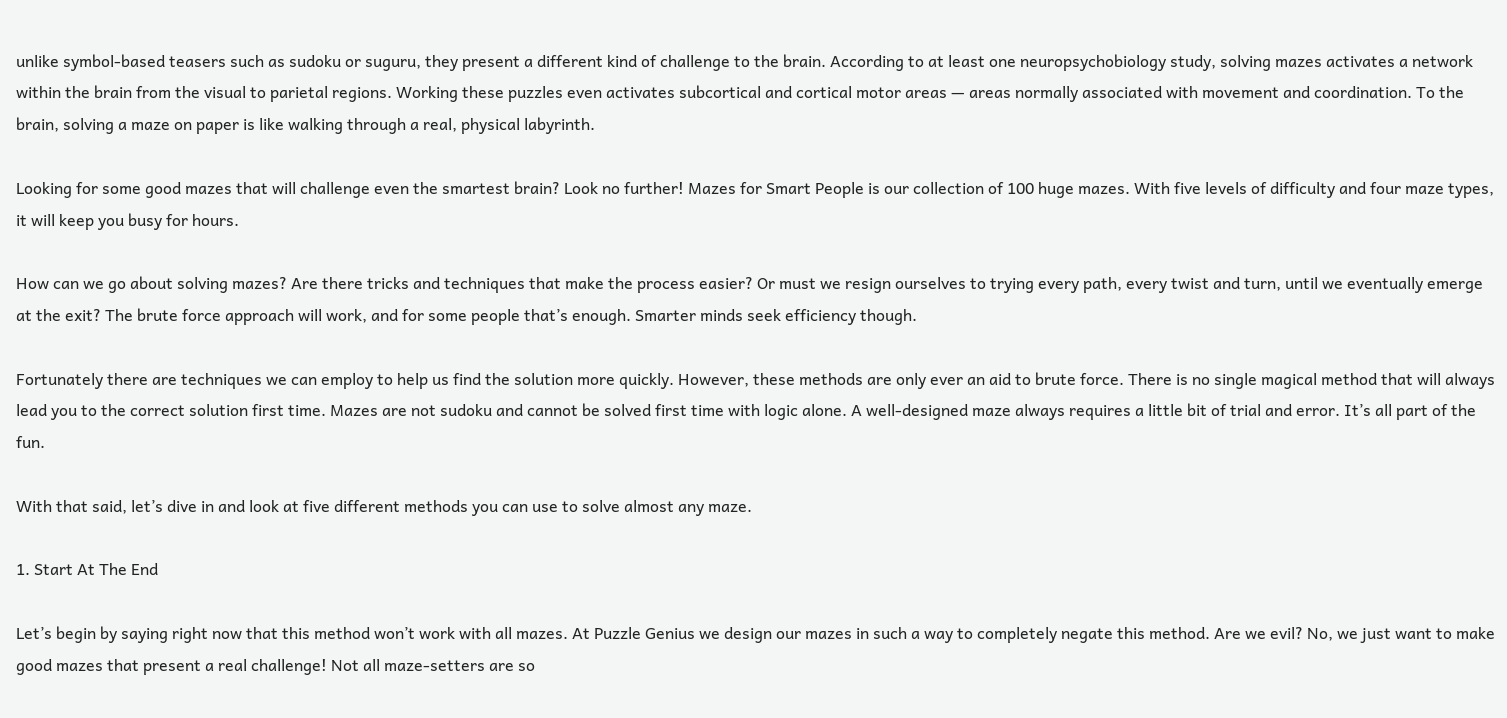unlike symbol-based teasers such as sudoku or suguru, they present a different kind of challenge to the brain. According to at least one neuropsychobiology study, solving mazes activates a network within the brain from the visual to parietal regions. Working these puzzles even activates subcortical and cortical motor areas — areas normally associated with movement and coordination. To the brain, solving a maze on paper is like walking through a real, physical labyrinth.

Looking for some good mazes that will challenge even the smartest brain? Look no further! Mazes for Smart People is our collection of 100 huge mazes. With five levels of difficulty and four maze types, it will keep you busy for hours.

How can we go about solving mazes? Are there tricks and techniques that make the process easier? Or must we resign ourselves to trying every path, every twist and turn, until we eventually emerge at the exit? The brute force approach will work, and for some people that’s enough. Smarter minds seek efficiency though.

Fortunately there are techniques we can employ to help us find the solution more quickly. However, these methods are only ever an aid to brute force. There is no single magical method that will always lead you to the correct solution first time. Mazes are not sudoku and cannot be solved first time with logic alone. A well-designed maze always requires a little bit of trial and error. It’s all part of the fun.

With that said, let’s dive in and look at five different methods you can use to solve almost any maze.

1. Start At The End

Let’s begin by saying right now that this method won’t work with all mazes. At Puzzle Genius we design our mazes in such a way to completely negate this method. Are we evil? No, we just want to make good mazes that present a real challenge! Not all maze-setters are so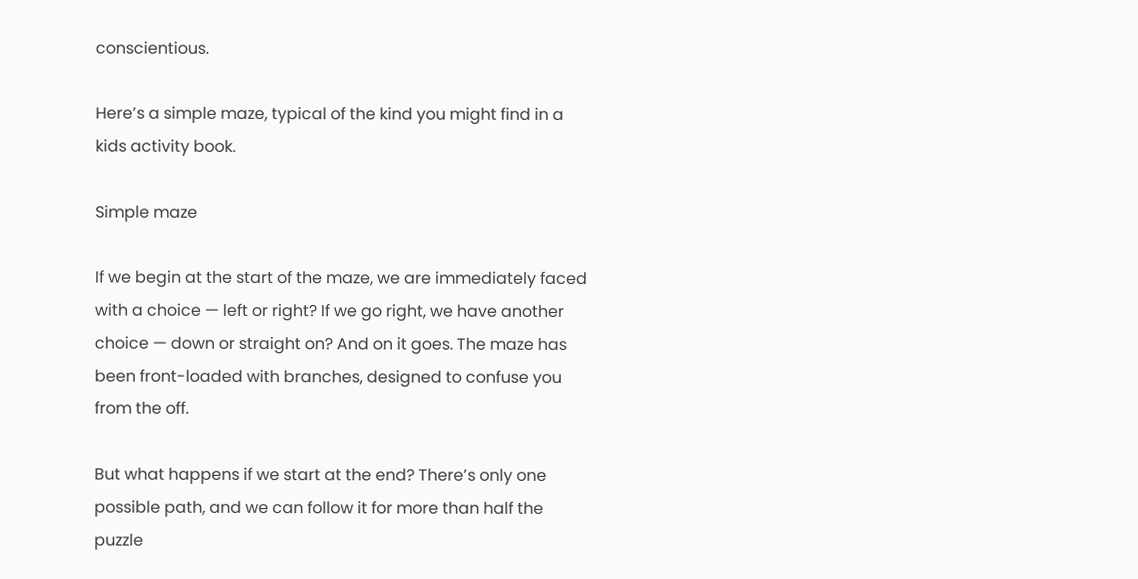conscientious.

Here’s a simple maze, typical of the kind you might find in a kids activity book.

Simple maze

If we begin at the start of the maze, we are immediately faced with a choice — left or right? If we go right, we have another choice — down or straight on? And on it goes. The maze has been front-loaded with branches, designed to confuse you from the off.

But what happens if we start at the end? There’s only one possible path, and we can follow it for more than half the puzzle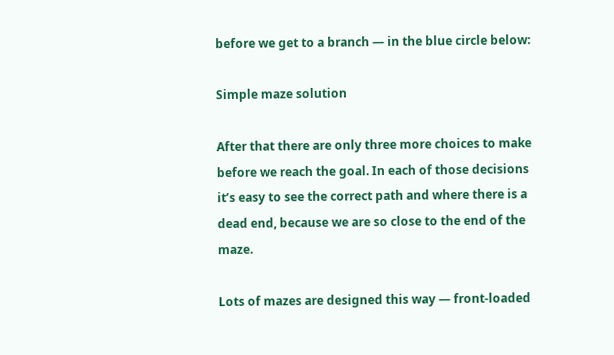before we get to a branch — in the blue circle below:

Simple maze solution

After that there are only three more choices to make before we reach the goal. In each of those decisions it’s easy to see the correct path and where there is a dead end, because we are so close to the end of the maze.

Lots of mazes are designed this way — front-loaded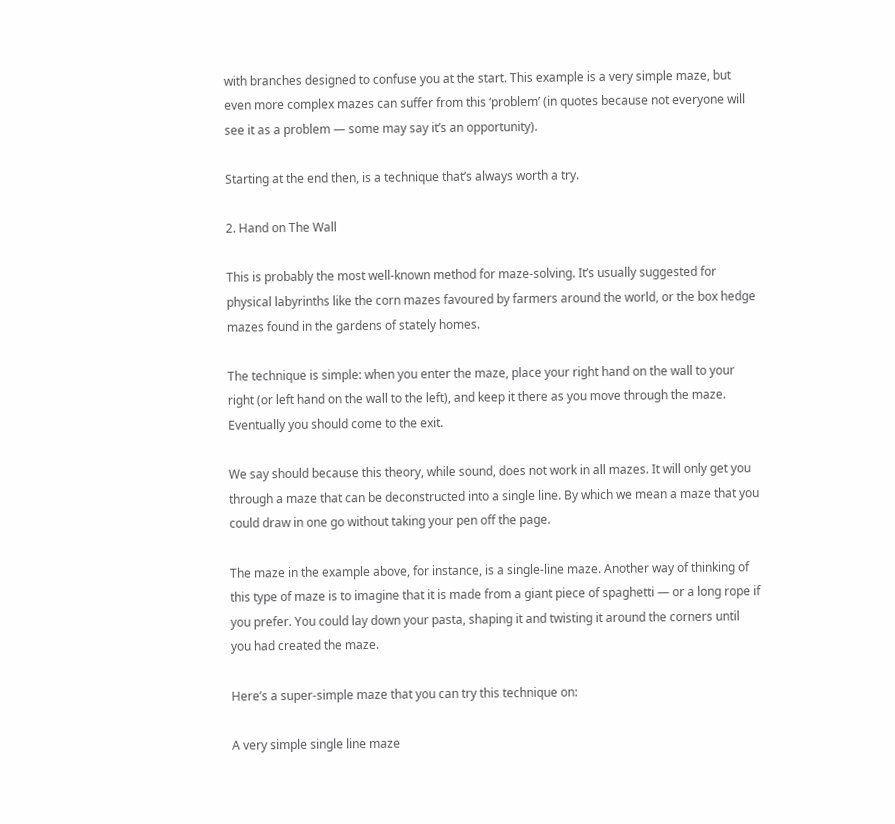with branches designed to confuse you at the start. This example is a very simple maze, but even more complex mazes can suffer from this ‘problem’ (in quotes because not everyone will see it as a problem — some may say it’s an opportunity).

Starting at the end then, is a technique that’s always worth a try.

2. Hand on The Wall

This is probably the most well-known method for maze-solving. It’s usually suggested for physical labyrinths like the corn mazes favoured by farmers around the world, or the box hedge mazes found in the gardens of stately homes.

The technique is simple: when you enter the maze, place your right hand on the wall to your right (or left hand on the wall to the left), and keep it there as you move through the maze. Eventually you should come to the exit.

We say should because this theory, while sound, does not work in all mazes. It will only get you through a maze that can be deconstructed into a single line. By which we mean a maze that you could draw in one go without taking your pen off the page.

The maze in the example above, for instance, is a single-line maze. Another way of thinking of this type of maze is to imagine that it is made from a giant piece of spaghetti — or a long rope if you prefer. You could lay down your pasta, shaping it and twisting it around the corners until you had created the maze.

Here’s a super-simple maze that you can try this technique on:

A very simple single line maze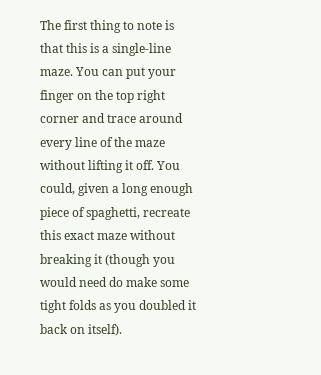The first thing to note is that this is a single-line maze. You can put your finger on the top right corner and trace around every line of the maze without lifting it off. You could, given a long enough piece of spaghetti, recreate this exact maze without breaking it (though you would need do make some tight folds as you doubled it back on itself).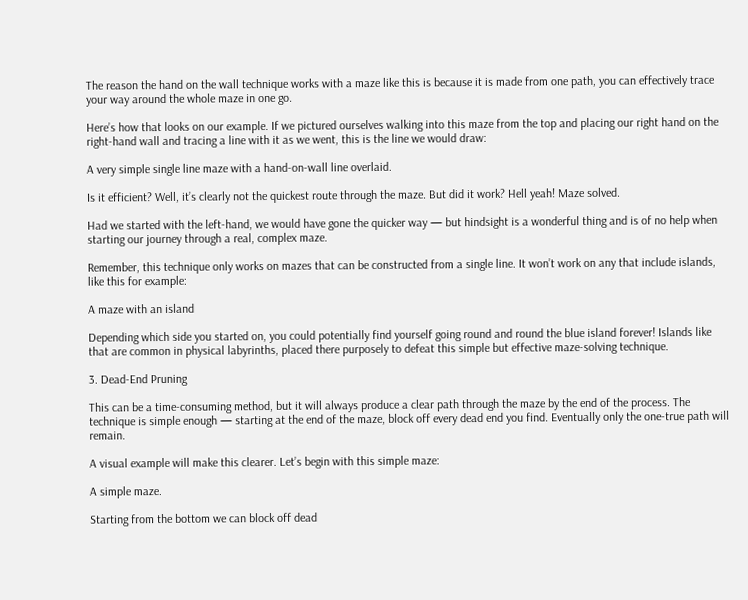The reason the hand on the wall technique works with a maze like this is because it is made from one path, you can effectively trace your way around the whole maze in one go.

Here’s how that looks on our example. If we pictured ourselves walking into this maze from the top and placing our right hand on the right-hand wall and tracing a line with it as we went, this is the line we would draw:

A very simple single line maze with a hand-on-wall line overlaid.

Is it efficient? Well, it’s clearly not the quickest route through the maze. But did it work? Hell yeah! Maze solved.

Had we started with the left-hand, we would have gone the quicker way — but hindsight is a wonderful thing and is of no help when starting our journey through a real, complex maze.

Remember, this technique only works on mazes that can be constructed from a single line. It won’t work on any that include islands, like this for example:

A maze with an island

Depending which side you started on, you could potentially find yourself going round and round the blue island forever! Islands like that are common in physical labyrinths, placed there purposely to defeat this simple but effective maze-solving technique.

3. Dead-End Pruning

This can be a time-consuming method, but it will always produce a clear path through the maze by the end of the process. The technique is simple enough — starting at the end of the maze, block off every dead end you find. Eventually only the one-true path will remain.

A visual example will make this clearer. Let’s begin with this simple maze:

A simple maze.

Starting from the bottom we can block off dead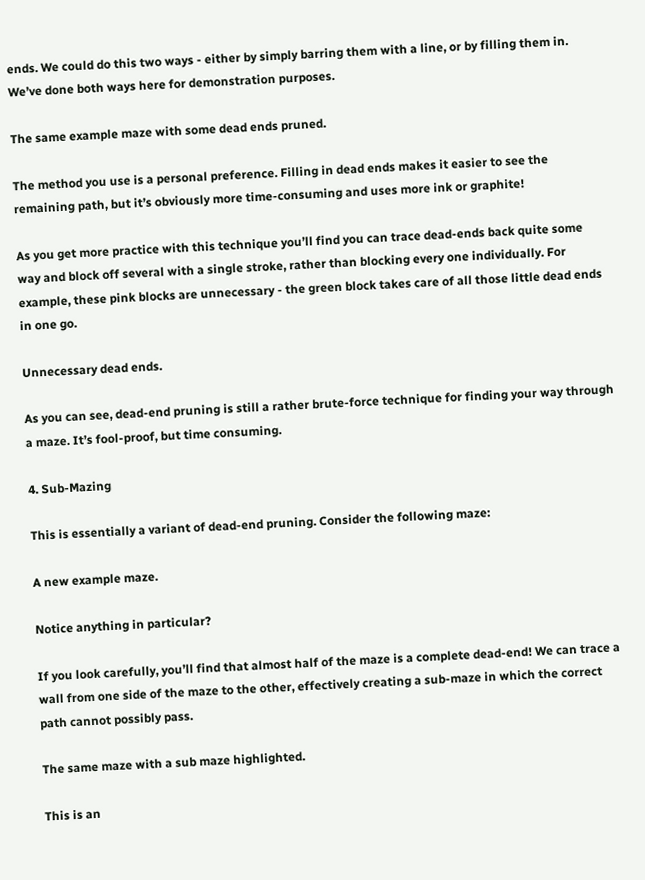ends. We could do this two ways - either by simply barring them with a line, or by filling them in. We’ve done both ways here for demonstration purposes.

The same example maze with some dead ends pruned.

The method you use is a personal preference. Filling in dead ends makes it easier to see the remaining path, but it’s obviously more time-consuming and uses more ink or graphite!

As you get more practice with this technique you’ll find you can trace dead-ends back quite some way and block off several with a single stroke, rather than blocking every one individually. For example, these pink blocks are unnecessary - the green block takes care of all those little dead ends in one go.

Unnecessary dead ends.

As you can see, dead-end pruning is still a rather brute-force technique for finding your way through a maze. It’s fool-proof, but time consuming.

4. Sub-Mazing

This is essentially a variant of dead-end pruning. Consider the following maze:

A new example maze.

Notice anything in particular?

If you look carefully, you’ll find that almost half of the maze is a complete dead-end! We can trace a wall from one side of the maze to the other, effectively creating a sub-maze in which the correct path cannot possibly pass.

The same maze with a sub maze highlighted.

This is an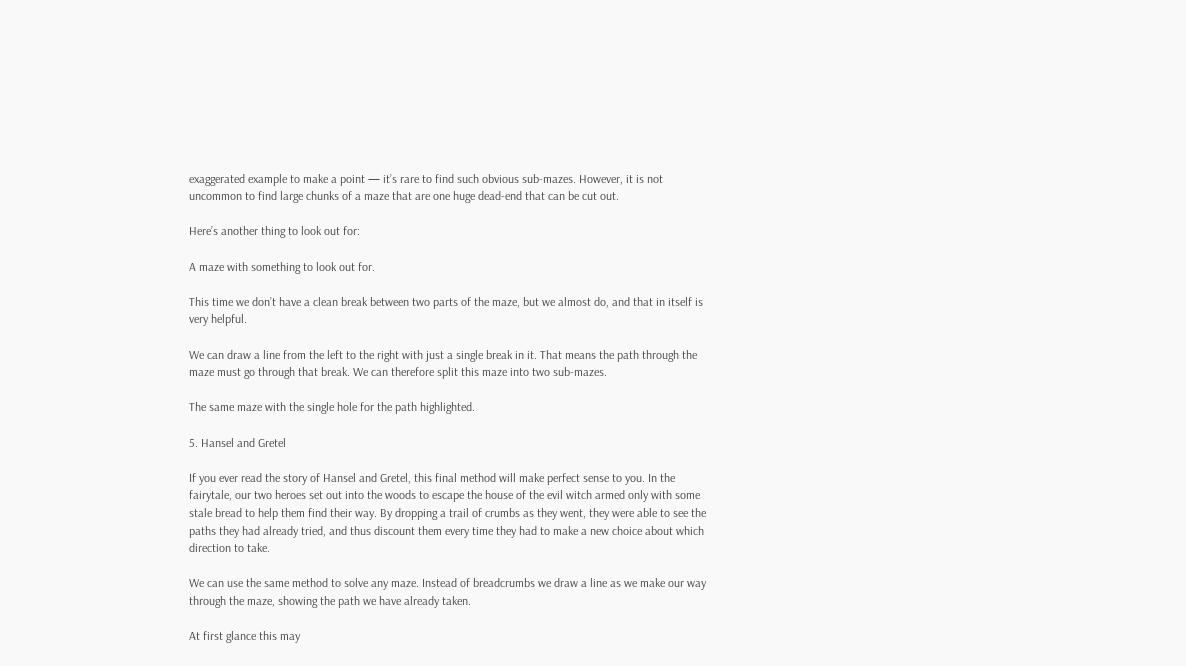exaggerated example to make a point — it’s rare to find such obvious sub-mazes. However, it is not uncommon to find large chunks of a maze that are one huge dead-end that can be cut out.

Here’s another thing to look out for:

A maze with something to look out for.

This time we don’t have a clean break between two parts of the maze, but we almost do, and that in itself is very helpful.

We can draw a line from the left to the right with just a single break in it. That means the path through the maze must go through that break. We can therefore split this maze into two sub-mazes.

The same maze with the single hole for the path highlighted.

5. Hansel and Gretel

If you ever read the story of Hansel and Gretel, this final method will make perfect sense to you. In the fairytale, our two heroes set out into the woods to escape the house of the evil witch armed only with some stale bread to help them find their way. By dropping a trail of crumbs as they went, they were able to see the paths they had already tried, and thus discount them every time they had to make a new choice about which direction to take.

We can use the same method to solve any maze. Instead of breadcrumbs we draw a line as we make our way through the maze, showing the path we have already taken.

At first glance this may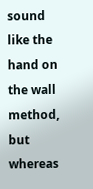sound like the hand on the wall method, but whereas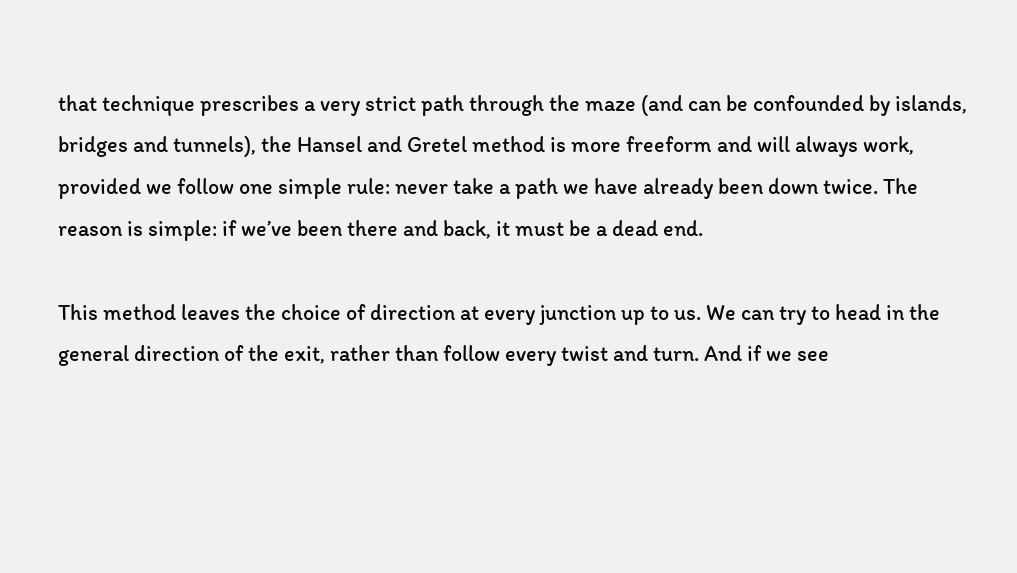that technique prescribes a very strict path through the maze (and can be confounded by islands, bridges and tunnels), the Hansel and Gretel method is more freeform and will always work, provided we follow one simple rule: never take a path we have already been down twice. The reason is simple: if we’ve been there and back, it must be a dead end.

This method leaves the choice of direction at every junction up to us. We can try to head in the general direction of the exit, rather than follow every twist and turn. And if we see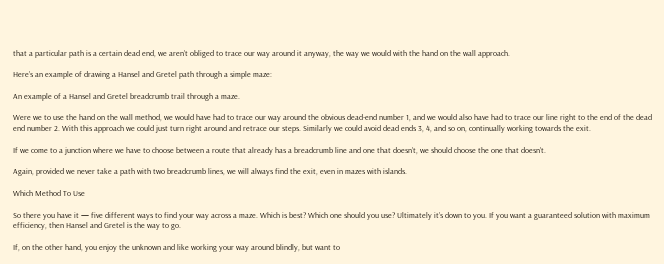that a particular path is a certain dead end, we aren’t obliged to trace our way around it anyway, the way we would with the hand on the wall approach.

Here’s an example of drawing a Hansel and Gretel path through a simple maze:

An example of a Hansel and Gretel breadcrumb trail through a maze.

Were we to use the hand on the wall method, we would have had to trace our way around the obvious dead-end number 1, and we would also have had to trace our line right to the end of the dead end number 2. With this approach we could just turn right around and retrace our steps. Similarly we could avoid dead ends 3, 4, and so on, continually working towards the exit.

If we come to a junction where we have to choose between a route that already has a breadcrumb line and one that doesn’t, we should choose the one that doesn’t.

Again, provided we never take a path with two breadcrumb lines, we will always find the exit, even in mazes with islands.

Which Method To Use

So there you have it — five different ways to find your way across a maze. Which is best? Which one should you use? Ultimately it’s down to you. If you want a guaranteed solution with maximum efficiency, then Hansel and Gretel is the way to go.

If, on the other hand, you enjoy the unknown and like working your way around blindly, but want to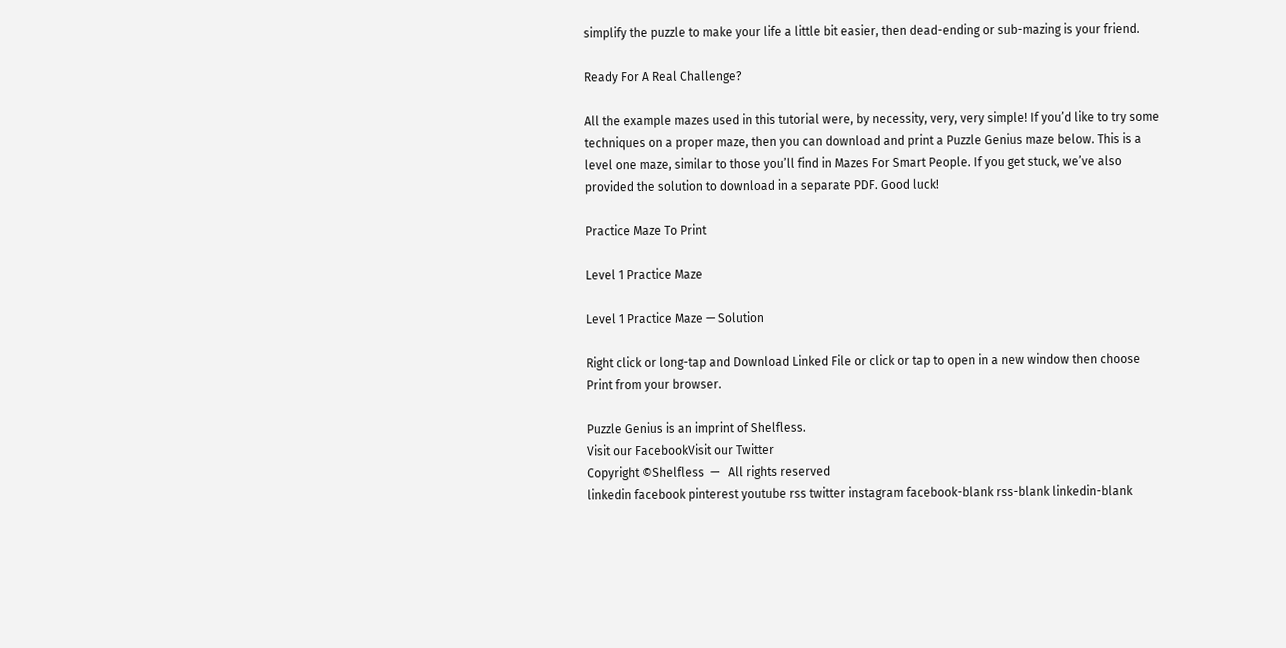simplify the puzzle to make your life a little bit easier, then dead-ending or sub-mazing is your friend.

Ready For A Real Challenge?

All the example mazes used in this tutorial were, by necessity, very, very simple! If you’d like to try some techniques on a proper maze, then you can download and print a Puzzle Genius maze below. This is a level one maze, similar to those you’ll find in Mazes For Smart People. If you get stuck, we’ve also provided the solution to download in a separate PDF. Good luck!

Practice Maze To Print

Level 1 Practice Maze

Level 1 Practice Maze — Solution

Right click or long-tap and Download Linked File or click or tap to open in a new window then choose Print from your browser.

Puzzle Genius is an imprint of Shelfless.
Visit our FacebookVisit our Twitter
Copyright ©Shelfless  —   All rights reserved
linkedin facebook pinterest youtube rss twitter instagram facebook-blank rss-blank linkedin-blank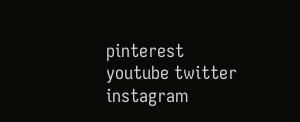pinterest youtube twitter instagram